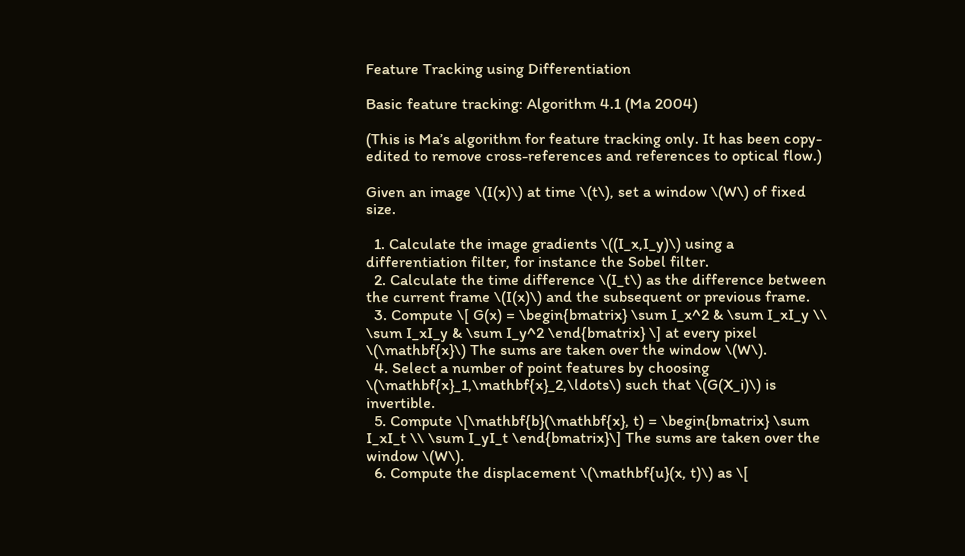Feature Tracking using Differentiation

Basic feature tracking: Algorithm 4.1 (Ma 2004)

(This is Ma’s algorithm for feature tracking only. It has been copy-edited to remove cross-references and references to optical flow.)

Given an image \(I(x)\) at time \(t\), set a window \(W\) of fixed size.

  1. Calculate the image gradients \((I_x,I_y)\) using a differentiation filter, for instance the Sobel filter.
  2. Calculate the time difference \(I_t\) as the difference between the current frame \(I(x)\) and the subsequent or previous frame.
  3. Compute \[ G(x) = \begin{bmatrix} \sum I_x^2 & \sum I_xI_y \\ \sum I_xI_y & \sum I_y^2 \end{bmatrix} \] at every pixel \(\mathbf{x}\) The sums are taken over the window \(W\).
  4. Select a number of point features by choosing \(\mathbf{x}_1,\mathbf{x}_2,\ldots\) such that \(G(X_i)\) is invertible.
  5. Compute \[\mathbf{b}(\mathbf{x}, t) = \begin{bmatrix} \sum I_xI_t \\ \sum I_yI_t \end{bmatrix}\] The sums are taken over the window \(W\).
  6. Compute the displacement \(\mathbf{u}(x, t)\) as \[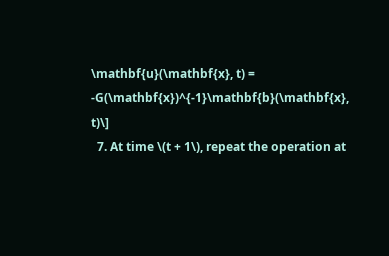\mathbf{u}(\mathbf{x}, t) = -G(\mathbf{x})^{-1}\mathbf{b}(\mathbf{x}, t)\]
  7. At time \(t + 1\), repeat the operation at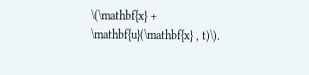\(\mathbf{x} + \mathbf{u}(\mathbf{x} , t)\).